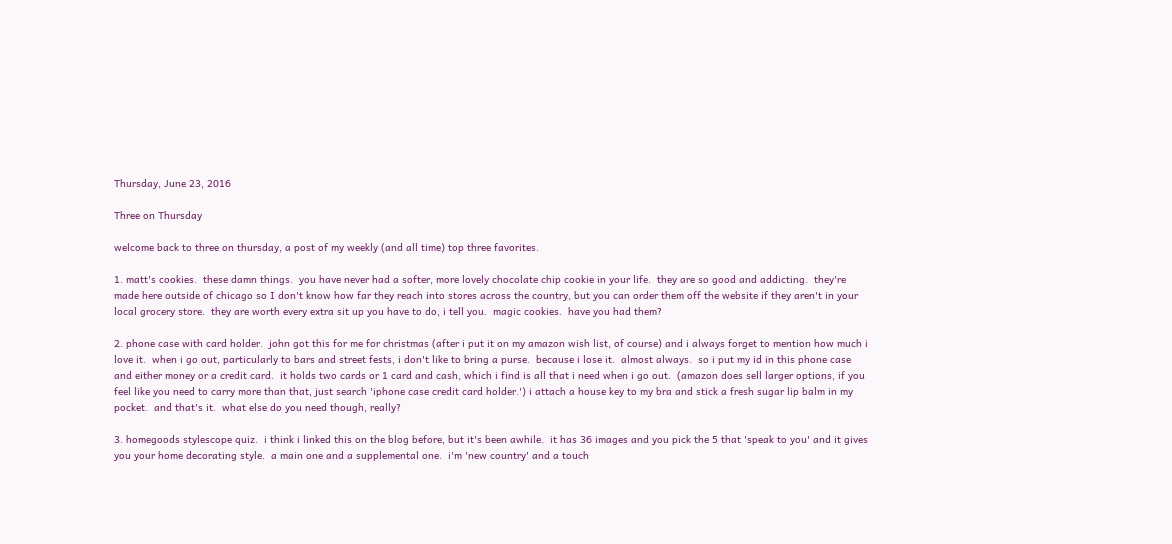Thursday, June 23, 2016

Three on Thursday

welcome back to three on thursday, a post of my weekly (and all time) top three favorites.

1. matt's cookies.  these damn things.  you have never had a softer, more lovely chocolate chip cookie in your life.  they are so good and addicting.  they're made here outside of chicago so I don't know how far they reach into stores across the country, but you can order them off the website if they aren't in your local grocery store.  they are worth every extra sit up you have to do, i tell you.  magic cookies.  have you had them?

2. phone case with card holder.  john got this for me for christmas (after i put it on my amazon wish list, of course) and i always forget to mention how much i love it.  when i go out, particularly to bars and street fests, i don't like to bring a purse.  because i lose it.  almost always.  so i put my id in this phone case and either money or a credit card.  it holds two cards or 1 card and cash, which i find is all that i need when i go out.  (amazon does sell larger options, if you feel like you need to carry more than that, just search 'iphone case credit card holder.') i attach a house key to my bra and stick a fresh sugar lip balm in my pocket.  and that's it.  what else do you need though, really?

3. homegoods stylescope quiz.  i think i linked this on the blog before, but it's been awhile.  it has 36 images and you pick the 5 that 'speak to you' and it gives you your home decorating style.  a main one and a supplemental one.  i'm 'new country' and a touch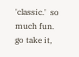'classic.'  so much fun.  go take it,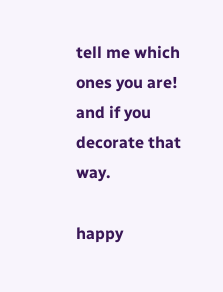tell me which ones you are!  and if you decorate that way.

happy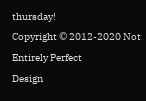thursday!
Copyright © 2012-2020 Not Entirely Perfect
Design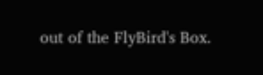out of the FlyBird's Box.